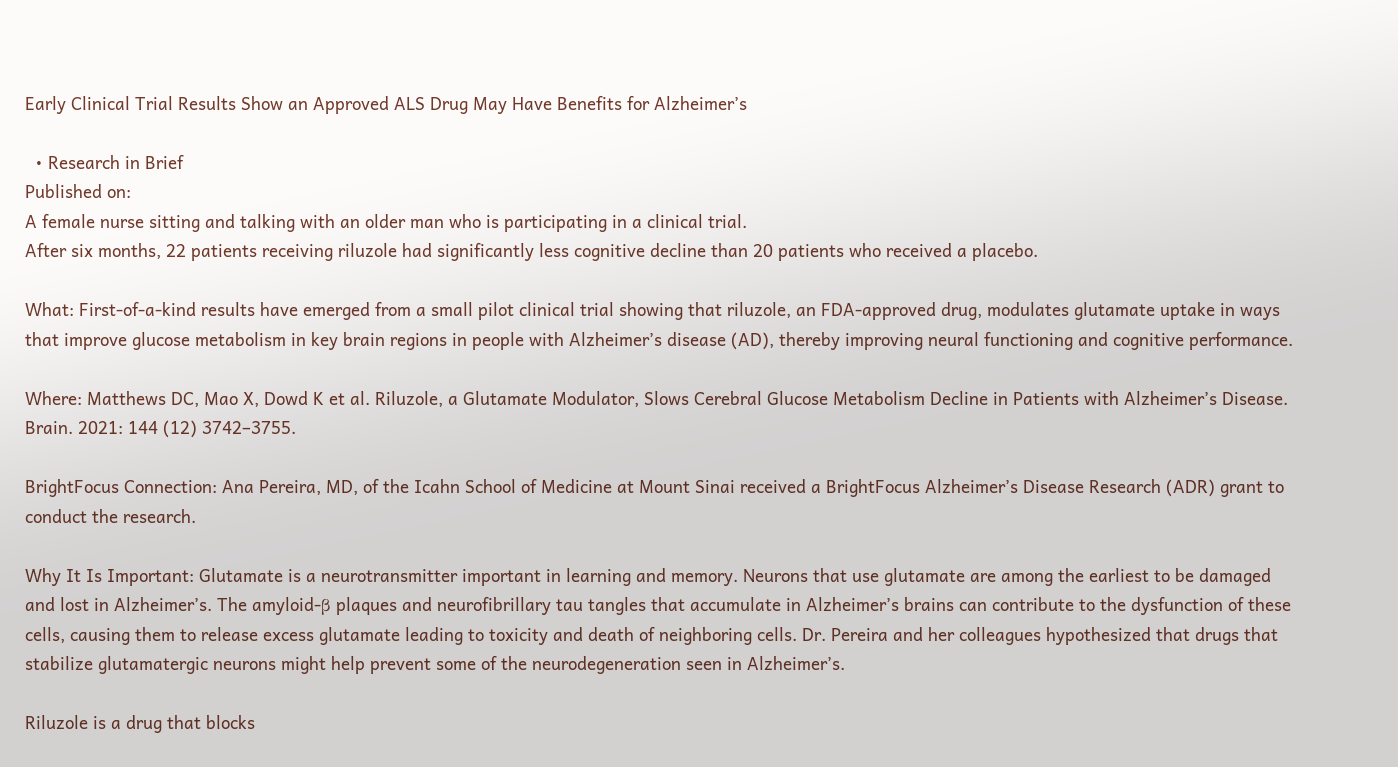Early Clinical Trial Results Show an Approved ALS Drug May Have Benefits for Alzheimer’s

  • Research in Brief
Published on:
A female nurse sitting and talking with an older man who is participating in a clinical trial.
After six months, 22 patients receiving riluzole had significantly less cognitive decline than 20 patients who received a placebo.

What: First-of-a-kind results have emerged from a small pilot clinical trial showing that riluzole, an FDA-approved drug, modulates glutamate uptake in ways that improve glucose metabolism in key brain regions in people with Alzheimer’s disease (AD), thereby improving neural functioning and cognitive performance.

Where: Matthews DC, Mao X, Dowd K et al. Riluzole, a Glutamate Modulator, Slows Cerebral Glucose Metabolism Decline in Patients with Alzheimer’s Disease. Brain. 2021: 144 (12) 3742–3755.

BrightFocus Connection: Ana Pereira, MD, of the Icahn School of Medicine at Mount Sinai received a BrightFocus Alzheimer’s Disease Research (ADR) grant to conduct the research.

Why It Is Important: Glutamate is a neurotransmitter important in learning and memory. Neurons that use glutamate are among the earliest to be damaged and lost in Alzheimer’s. The amyloid-β plaques and neurofibrillary tau tangles that accumulate in Alzheimer’s brains can contribute to the dysfunction of these cells, causing them to release excess glutamate leading to toxicity and death of neighboring cells. Dr. Pereira and her colleagues hypothesized that drugs that stabilize glutamatergic neurons might help prevent some of the neurodegeneration seen in Alzheimer’s.

Riluzole is a drug that blocks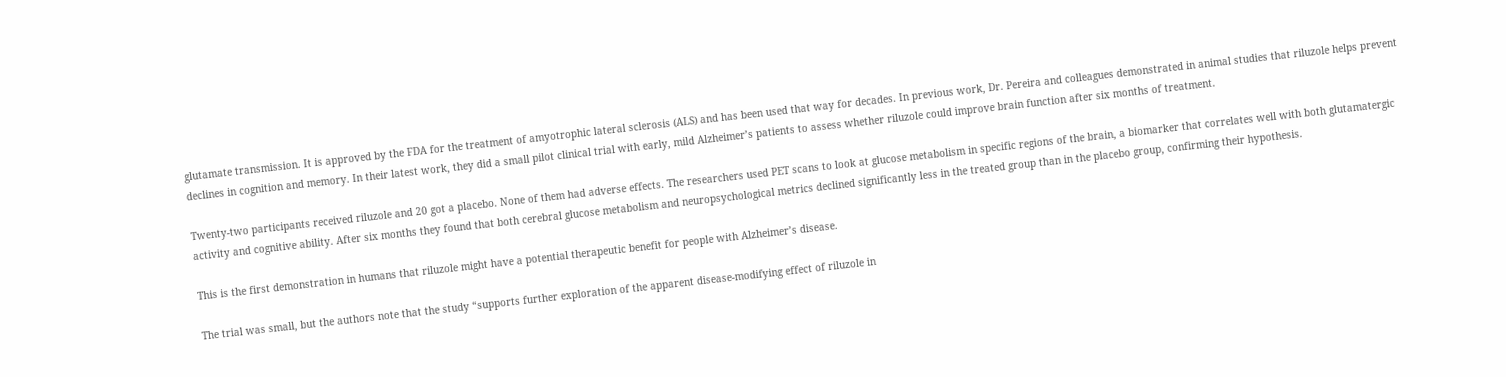glutamate transmission. It is approved by the FDA for the treatment of amyotrophic lateral sclerosis (ALS) and has been used that way for decades. In previous work, Dr. Pereira and colleagues demonstrated in animal studies that riluzole helps prevent declines in cognition and memory. In their latest work, they did a small pilot clinical trial with early, mild Alzheimer’s patients to assess whether riluzole could improve brain function after six months of treatment.

Twenty-two participants received riluzole and 20 got a placebo. None of them had adverse effects. The researchers used PET scans to look at glucose metabolism in specific regions of the brain, a biomarker that correlates well with both glutamatergic activity and cognitive ability. After six months they found that both cerebral glucose metabolism and neuropsychological metrics declined significantly less in the treated group than in the placebo group, confirming their hypothesis.

This is the first demonstration in humans that riluzole might have a potential therapeutic benefit for people with Alzheimer’s disease.

The trial was small, but the authors note that the study “supports further exploration of the apparent disease-modifying effect of riluzole in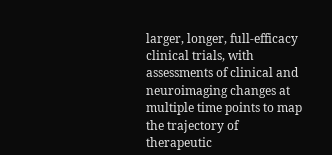larger, longer, full-efficacy clinical trials, with assessments of clinical and neuroimaging changes at multiple time points to map the trajectory of therapeutic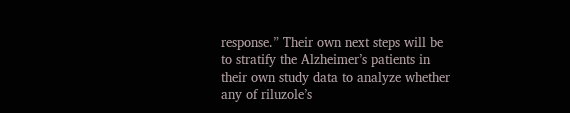response.” Their own next steps will be to stratify the Alzheimer’s patients in their own study data to analyze whether any of riluzole’s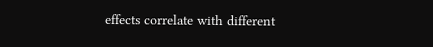effects correlate with different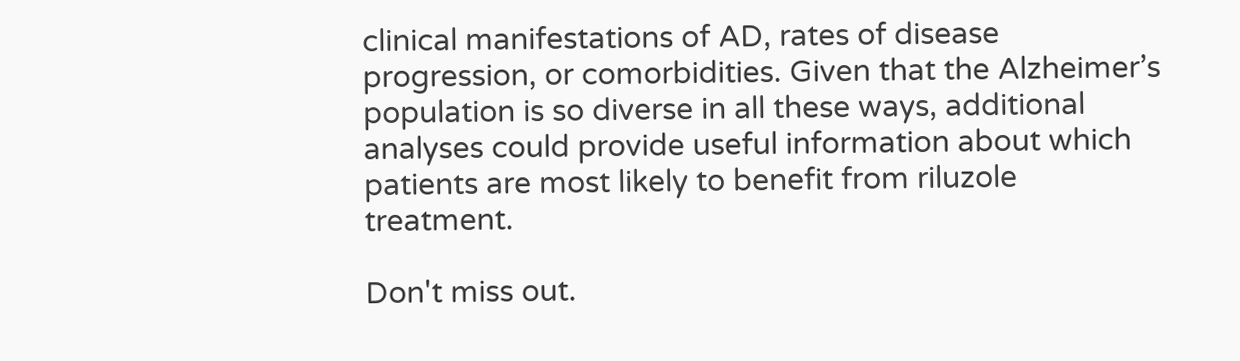clinical manifestations of AD, rates of disease progression, or comorbidities. Given that the Alzheimer’s population is so diverse in all these ways, additional analyses could provide useful information about which patients are most likely to benefit from riluzole treatment.

Don't miss out.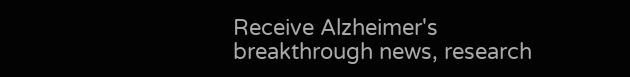Receive Alzheimer's breakthrough news, research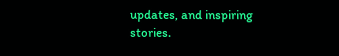updates, and inspiring stories.